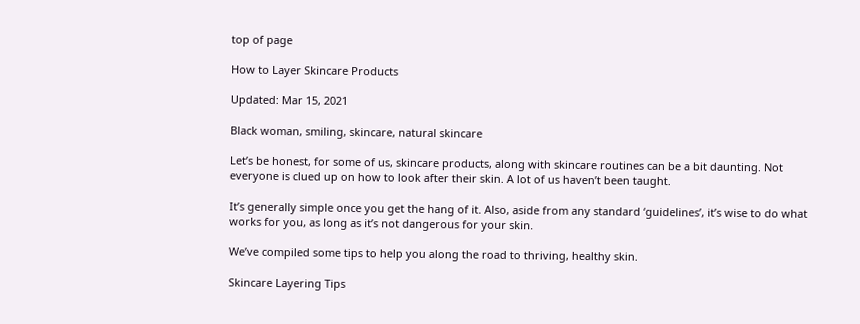top of page

How to Layer Skincare Products

Updated: Mar 15, 2021

Black woman, smiling, skincare, natural skincare

Let’s be honest, for some of us, skincare products, along with skincare routines can be a bit daunting. Not everyone is clued up on how to look after their skin. A lot of us haven’t been taught.

It’s generally simple once you get the hang of it. Also, aside from any standard ‘guidelines’, it’s wise to do what works for you, as long as it’s not dangerous for your skin.

We’ve compiled some tips to help you along the road to thriving, healthy skin.

Skincare Layering Tips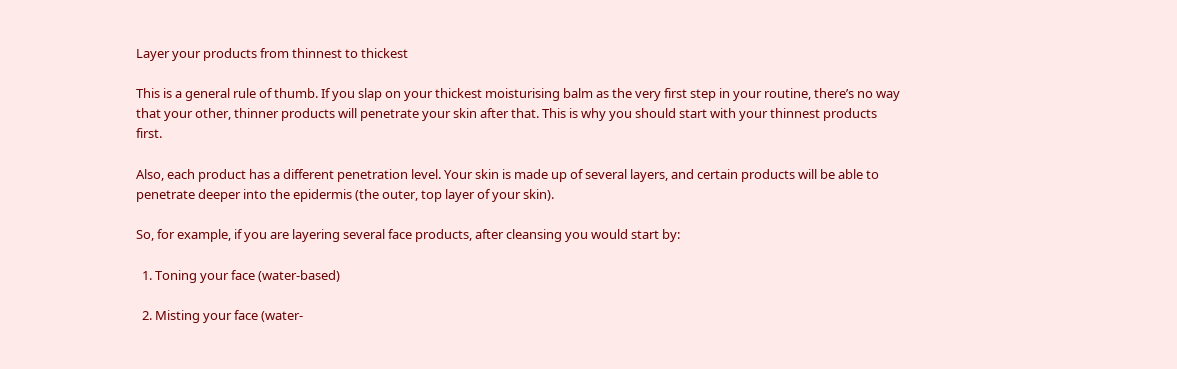Layer your products from thinnest to thickest

This is a general rule of thumb. If you slap on your thickest moisturising balm as the very first step in your routine, there’s no way that your other, thinner products will penetrate your skin after that. This is why you should start with your thinnest products first.

Also, each product has a different penetration level. Your skin is made up of several layers, and certain products will be able to penetrate deeper into the epidermis (the outer, top layer of your skin).

So, for example, if you are layering several face products, after cleansing you would start by:

  1. Toning your face (water-based)

  2. Misting your face (water-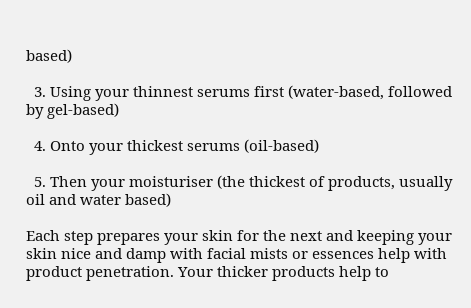based)

  3. Using your thinnest serums first (water-based, followed by gel-based)

  4. Onto your thickest serums (oil-based)

  5. Then your moisturiser (the thickest of products, usually oil and water based)

Each step prepares your skin for the next and keeping your skin nice and damp with facial mists or essences help with product penetration. Your thicker products help to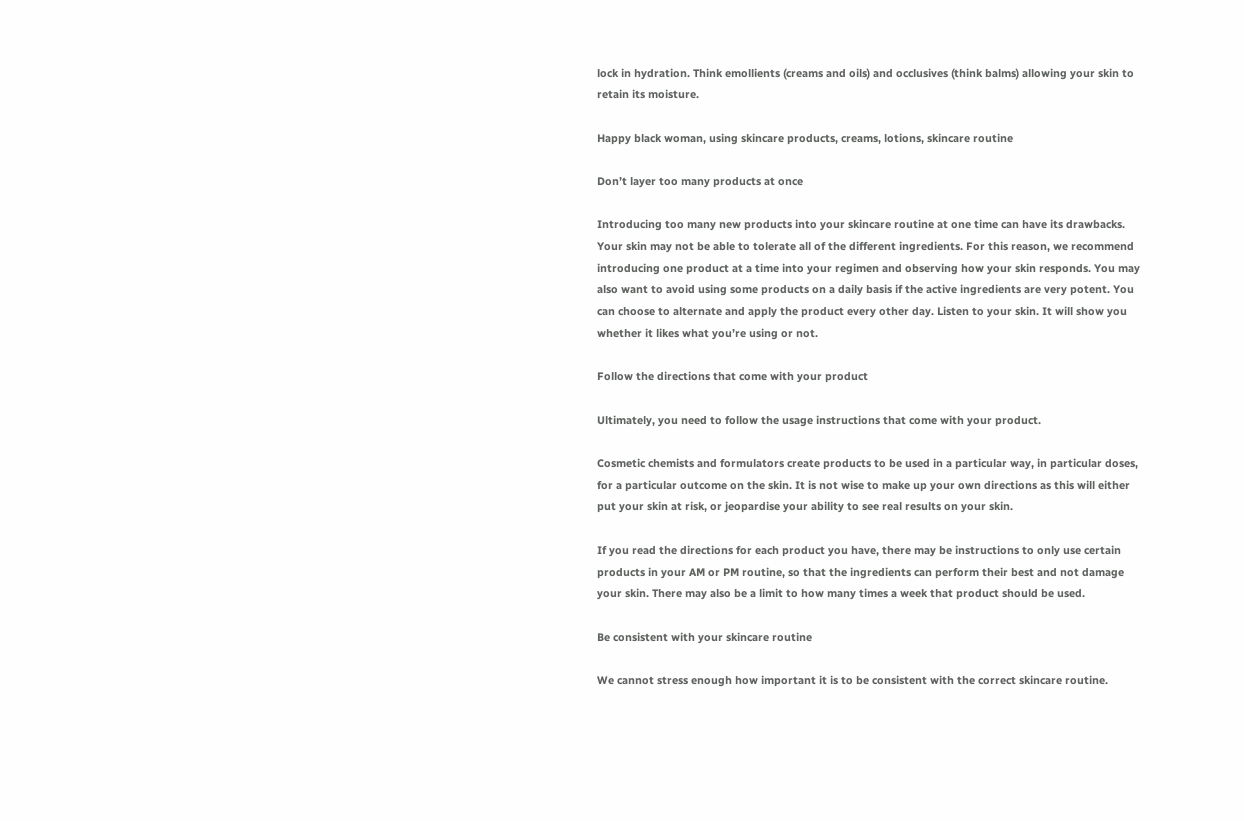lock in hydration. Think emollients (creams and oils) and occlusives (think balms) allowing your skin to retain its moisture.

Happy black woman, using skincare products, creams, lotions, skincare routine

Don’t layer too many products at once

Introducing too many new products into your skincare routine at one time can have its drawbacks. Your skin may not be able to tolerate all of the different ingredients. For this reason, we recommend introducing one product at a time into your regimen and observing how your skin responds. You may also want to avoid using some products on a daily basis if the active ingredients are very potent. You can choose to alternate and apply the product every other day. Listen to your skin. It will show you whether it likes what you’re using or not.

Follow the directions that come with your product

Ultimately, you need to follow the usage instructions that come with your product.

Cosmetic chemists and formulators create products to be used in a particular way, in particular doses, for a particular outcome on the skin. It is not wise to make up your own directions as this will either put your skin at risk, or jeopardise your ability to see real results on your skin.

If you read the directions for each product you have, there may be instructions to only use certain products in your AM or PM routine, so that the ingredients can perform their best and not damage your skin. There may also be a limit to how many times a week that product should be used.

Be consistent with your skincare routine

We cannot stress enough how important it is to be consistent with the correct skincare routine.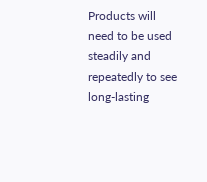Products will need to be used steadily and repeatedly to see long-lasting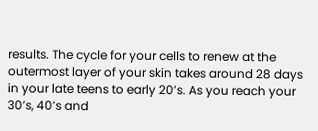results. The cycle for your cells to renew at the outermost layer of your skin takes around 28 days in your late teens to early 20’s. As you reach your 30’s, 40’s and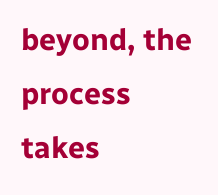beyond, the process takes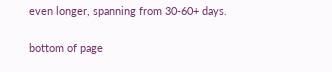even longer, spanning from 30-60+ days.

bottom of page